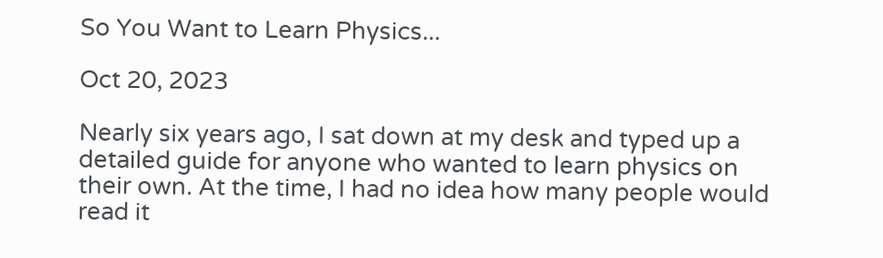So You Want to Learn Physics...

Oct 20, 2023

Nearly six years ago, I sat down at my desk and typed up a detailed guide for anyone who wanted to learn physics on their own. At the time, I had no idea how many people would read it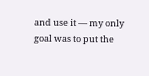and use it — my only goal was to put the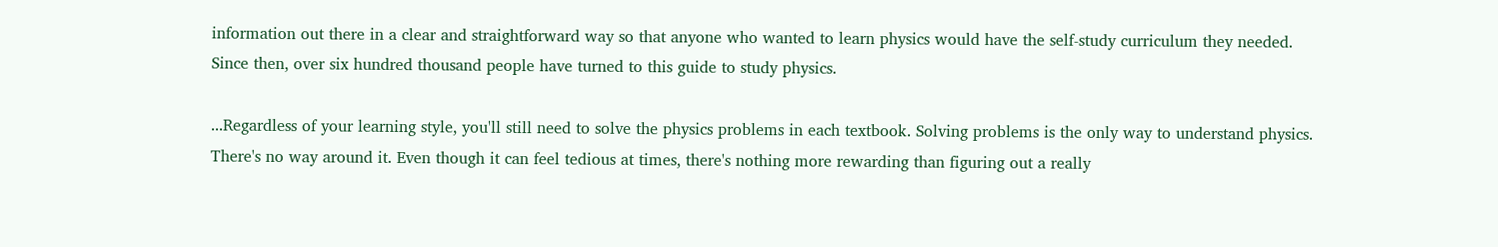information out there in a clear and straightforward way so that anyone who wanted to learn physics would have the self-study curriculum they needed. Since then, over six hundred thousand people have turned to this guide to study physics.

...Regardless of your learning style, you'll still need to solve the physics problems in each textbook. Solving problems is the only way to understand physics. There's no way around it. Even though it can feel tedious at times, there's nothing more rewarding than figuring out a really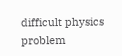difficult physics problem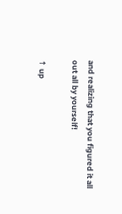and realizing that you figured it all out all by yourself!

↑ up